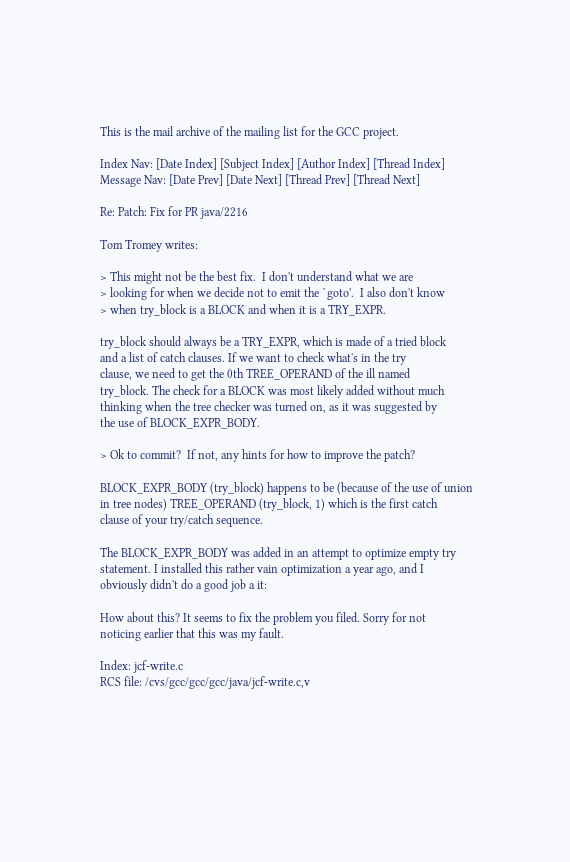This is the mail archive of the mailing list for the GCC project.

Index Nav: [Date Index] [Subject Index] [Author Index] [Thread Index]
Message Nav: [Date Prev] [Date Next] [Thread Prev] [Thread Next]

Re: Patch: Fix for PR java/2216

Tom Tromey writes:

> This might not be the best fix.  I don't understand what we are
> looking for when we decide not to emit the `goto'.  I also don't know
> when try_block is a BLOCK and when it is a TRY_EXPR.

try_block should always be a TRY_EXPR, which is made of a tried block
and a list of catch clauses. If we want to check what's in the try
clause, we need to get the 0th TREE_OPERAND of the ill named
try_block. The check for a BLOCK was most likely added without much
thinking when the tree checker was turned on, as it was suggested by
the use of BLOCK_EXPR_BODY.

> Ok to commit?  If not, any hints for how to improve the patch?

BLOCK_EXPR_BODY (try_block) happens to be (because of the use of union
in tree nodes) TREE_OPERAND (try_block, 1) which is the first catch
clause of your try/catch sequence.

The BLOCK_EXPR_BODY was added in an attempt to optimize empty try
statement. I installed this rather vain optimization a year ago, and I
obviously didn't do a good job a it:

How about this? It seems to fix the problem you filed. Sorry for not
noticing earlier that this was my fault.

Index: jcf-write.c
RCS file: /cvs/gcc/gcc/gcc/java/jcf-write.c,v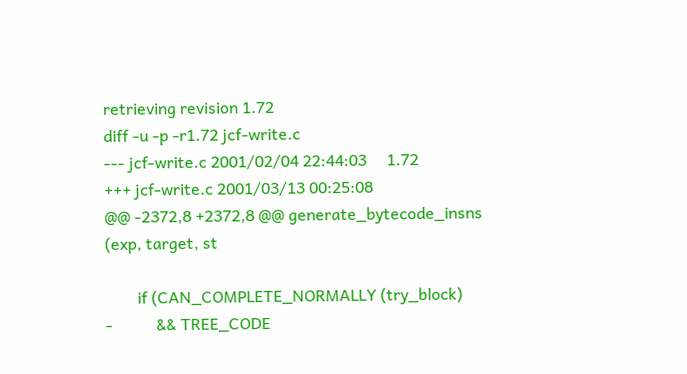retrieving revision 1.72
diff -u -p -r1.72 jcf-write.c
--- jcf-write.c 2001/02/04 22:44:03     1.72
+++ jcf-write.c 2001/03/13 00:25:08
@@ -2372,8 +2372,8 @@ generate_bytecode_insns (exp, target, st

        if (CAN_COMPLETE_NORMALLY (try_block)
-           && TREE_CODE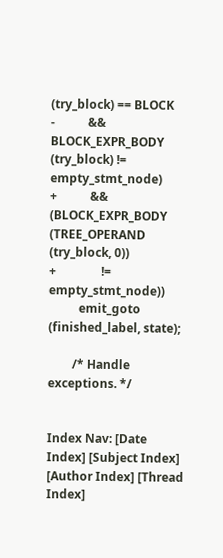(try_block) == BLOCK
-           && BLOCK_EXPR_BODY (try_block) != empty_stmt_node)
+           && (BLOCK_EXPR_BODY (TREE_OPERAND (try_block, 0))
+               != empty_stmt_node))
          emit_goto (finished_label, state);

        /* Handle exceptions. */


Index Nav: [Date Index] [Subject Index] [Author Index] [Thread Index]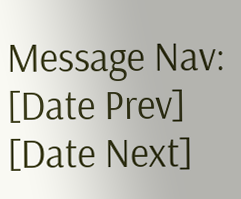Message Nav: [Date Prev] [Date Next]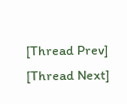[Thread Prev] [Thread Next]